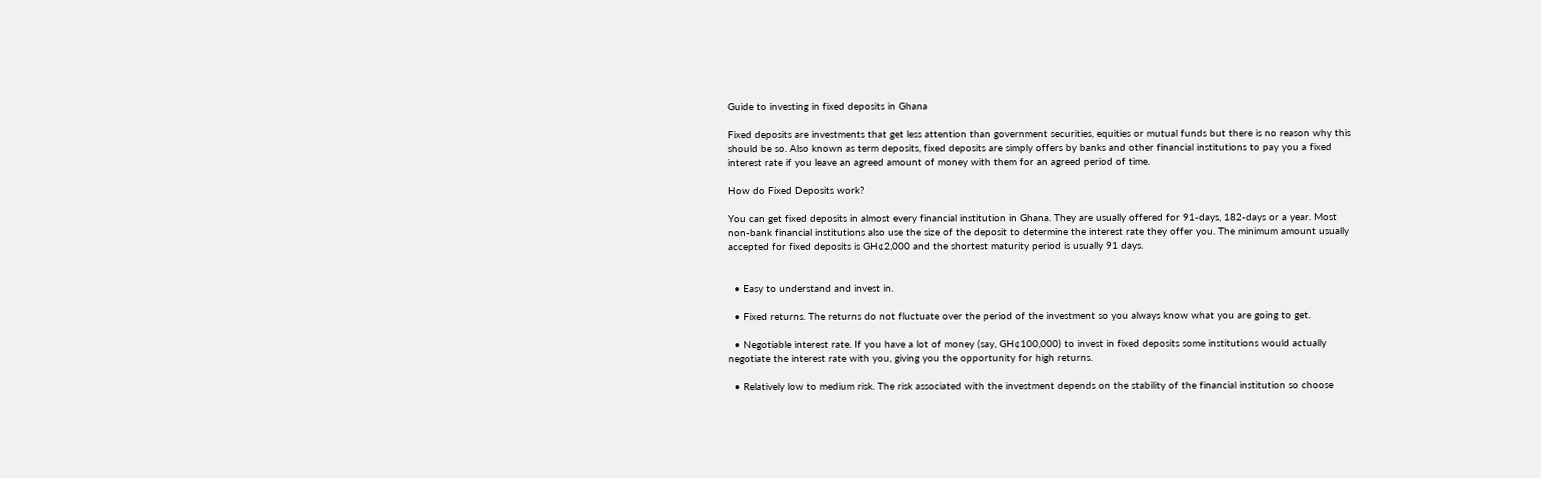Guide to investing in fixed deposits in Ghana

Fixed deposits are investments that get less attention than government securities, equities or mutual funds but there is no reason why this should be so. Also known as term deposits, fixed deposits are simply offers by banks and other financial institutions to pay you a fixed interest rate if you leave an agreed amount of money with them for an agreed period of time.

How do Fixed Deposits work?

You can get fixed deposits in almost every financial institution in Ghana. They are usually offered for 91-days, 182-days or a year. Most non-bank financial institutions also use the size of the deposit to determine the interest rate they offer you. The minimum amount usually accepted for fixed deposits is GH¢2,000 and the shortest maturity period is usually 91 days.


  • Easy to understand and invest in.

  • Fixed returns. The returns do not fluctuate over the period of the investment so you always know what you are going to get.

  • Negotiable interest rate. If you have a lot of money (say, GH¢100,000) to invest in fixed deposits some institutions would actually negotiate the interest rate with you, giving you the opportunity for high returns.

  • Relatively low to medium risk. The risk associated with the investment depends on the stability of the financial institution so choose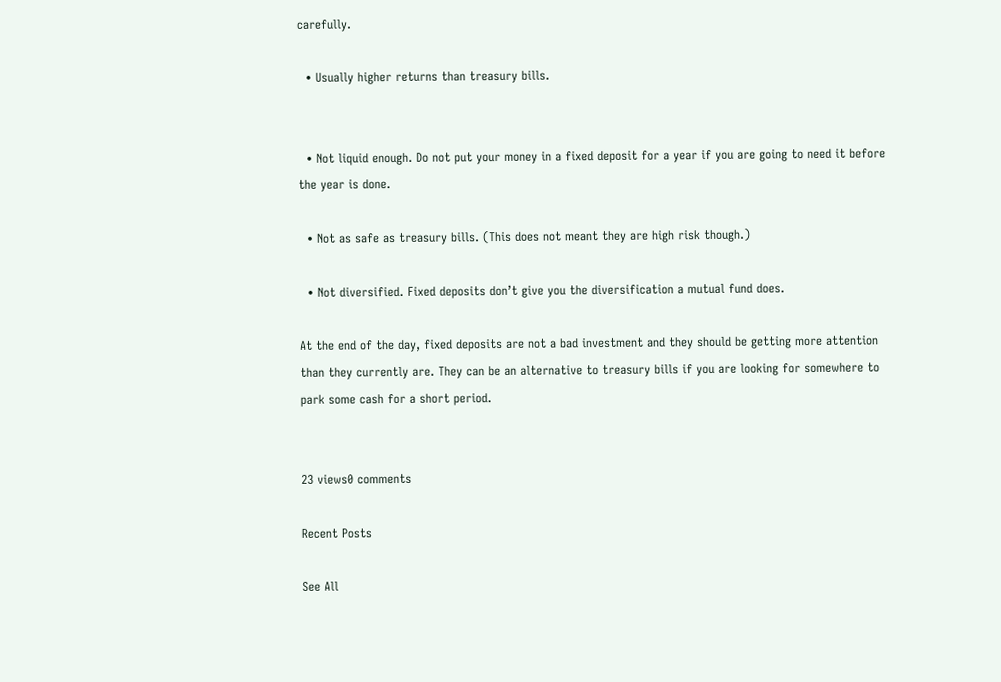carefully.

  • Usually higher returns than treasury bills.


  • Not liquid enough. Do not put your money in a fixed deposit for a year if you are going to need it before the year is done.

  • Not as safe as treasury bills. (This does not meant they are high risk though.)

  • Not diversified. Fixed deposits don’t give you the diversification a mutual fund does.

At the end of the day, fixed deposits are not a bad investment and they should be getting more attention than they currently are. They can be an alternative to treasury bills if you are looking for somewhere to park some cash for a short period.


23 views0 comments

Recent Posts

See All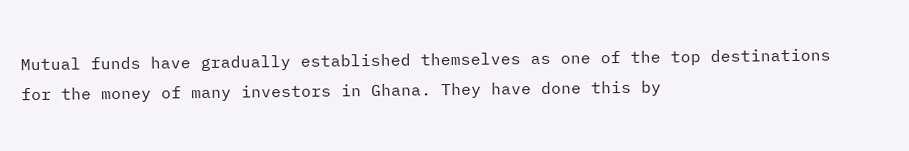Mutual funds have gradually established themselves as one of the top destinations for the money of many investors in Ghana. They have done this by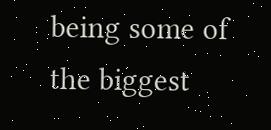being some of the biggest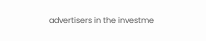advertisers in the investme